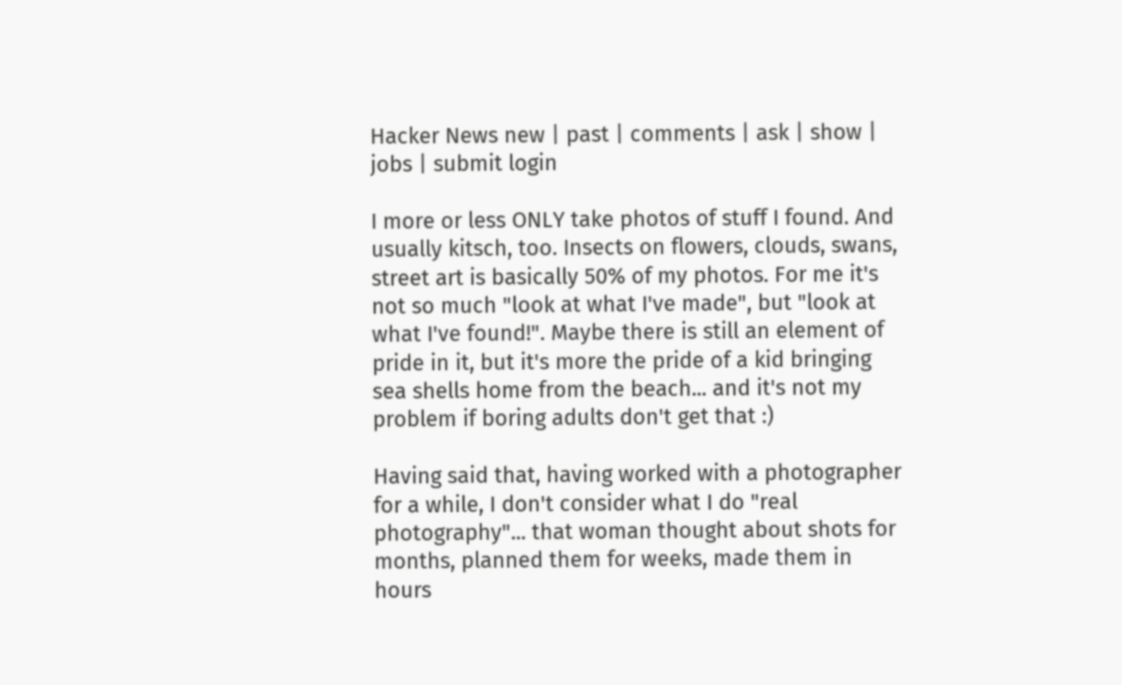Hacker News new | past | comments | ask | show | jobs | submit login

I more or less ONLY take photos of stuff I found. And usually kitsch, too. Insects on flowers, clouds, swans, street art is basically 50% of my photos. For me it's not so much "look at what I've made", but "look at what I've found!". Maybe there is still an element of pride in it, but it's more the pride of a kid bringing sea shells home from the beach... and it's not my problem if boring adults don't get that :)

Having said that, having worked with a photographer for a while, I don't consider what I do "real photography"... that woman thought about shots for months, planned them for weeks, made them in hours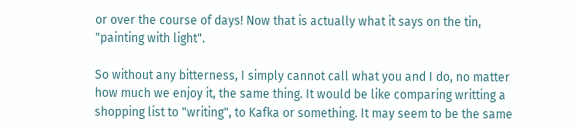or over the course of days! Now that is actually what it says on the tin, "painting with light".

So without any bitterness, I simply cannot call what you and I do, no matter how much we enjoy it, the same thing. It would be like comparing writting a shopping list to "writing", to Kafka or something. It may seem to be the same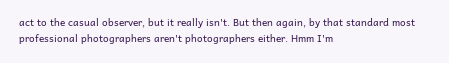act to the casual observer, but it really isn't. But then again, by that standard most professional photographers aren't photographers either. Hmm I'm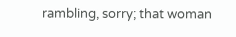rambling, sorry; that woman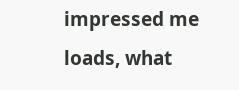impressed me loads, what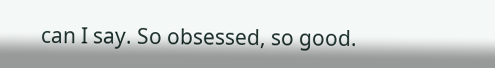can I say. So obsessed, so good.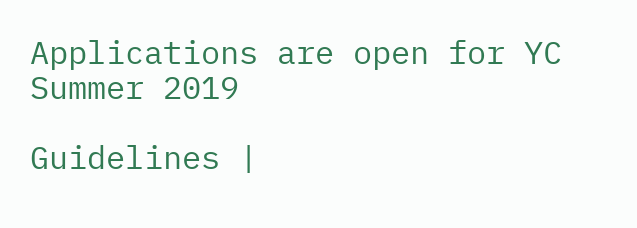Applications are open for YC Summer 2019

Guidelines |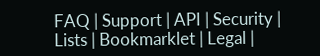FAQ | Support | API | Security | Lists | Bookmarklet | Legal |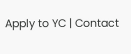Apply to YC | Contact